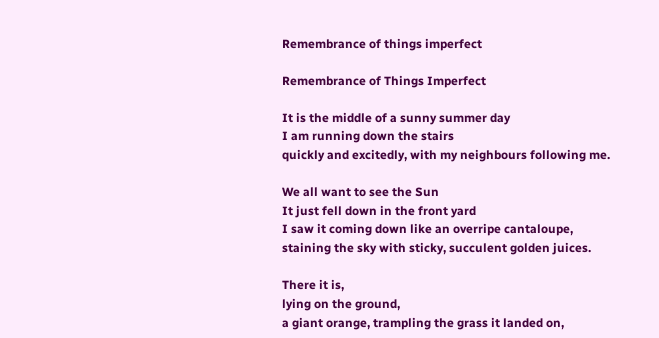Remembrance of things imperfect

Remembrance of Things Imperfect

It is the middle of a sunny summer day
I am running down the stairs
quickly and excitedly, with my neighbours following me.

We all want to see the Sun
It just fell down in the front yard
I saw it coming down like an overripe cantaloupe,
staining the sky with sticky, succulent golden juices.

There it is,
lying on the ground,
a giant orange, trampling the grass it landed on,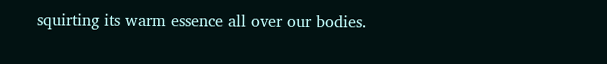squirting its warm essence all over our bodies.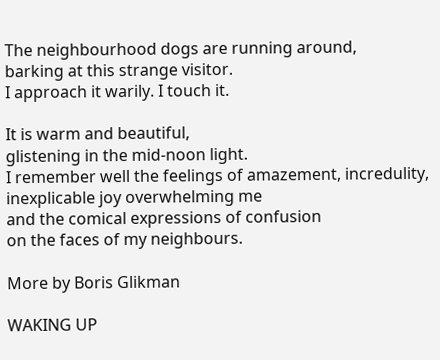The neighbourhood dogs are running around,
barking at this strange visitor.
I approach it warily. I touch it.

It is warm and beautiful,
glistening in the mid-noon light.
I remember well the feelings of amazement, incredulity,
inexplicable joy overwhelming me
and the comical expressions of confusion
on the faces of my neighbours.

More by Boris Glikman

WAKING UP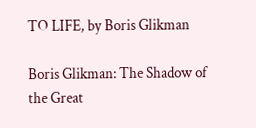TO LIFE, by Boris Glikman

Boris Glikman: The Shadow of the Great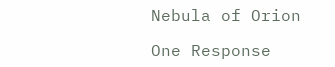Nebula of Orion

One Response